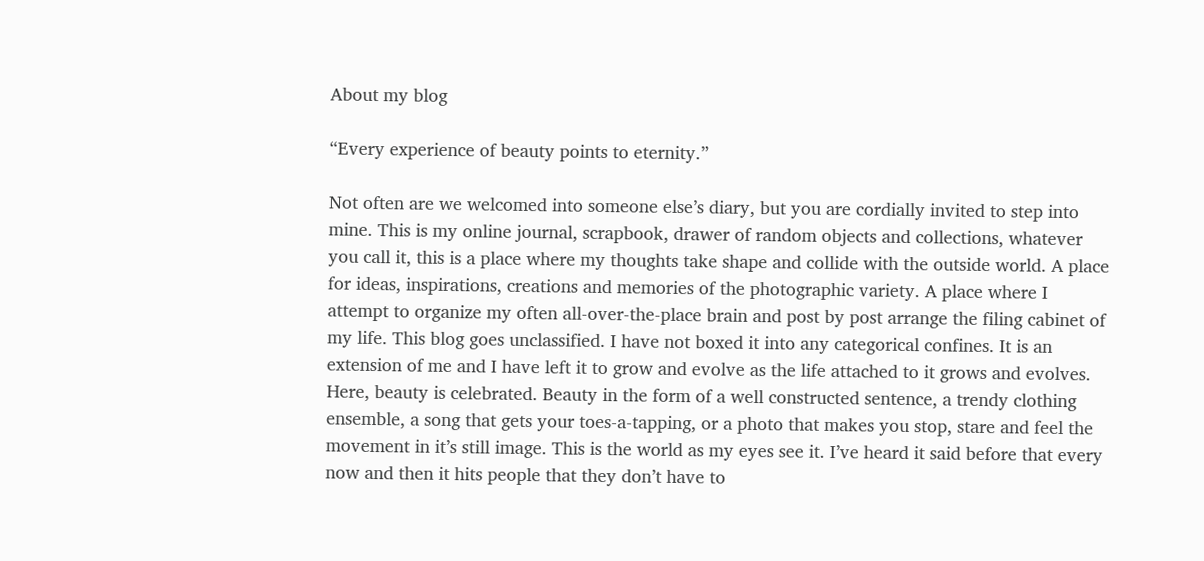About my blog

“Every experience of beauty points to eternity.”

Not often are we welcomed into someone else’s diary, but you are cordially invited to step into mine. This is my online journal, scrapbook, drawer of random objects and collections, whatever you call it, this is a place where my thoughts take shape and collide with the outside world. A place for ideas, inspirations, creations and memories of the photographic variety. A place where I attempt to organize my often all-over-the-place brain and post by post arrange the filing cabinet of my life. This blog goes unclassified. I have not boxed it into any categorical confines. It is an extension of me and I have left it to grow and evolve as the life attached to it grows and evolves.
Here, beauty is celebrated. Beauty in the form of a well constructed sentence, a trendy clothing ensemble, a song that gets your toes-a-tapping, or a photo that makes you stop, stare and feel the movement in it’s still image. This is the world as my eyes see it. I’ve heard it said before that every now and then it hits people that they don’t have to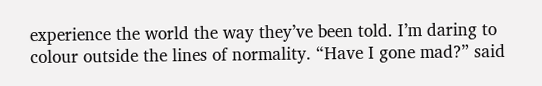experience the world the way they’ve been told. I’m daring to colour outside the lines of normality. “Have I gone mad?” said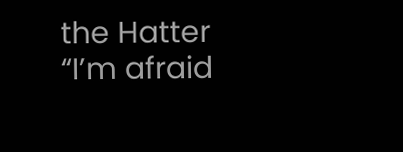the Hatter “I’m afraid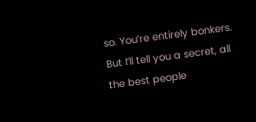so. You’re entirely bonkers. But I’ll tell you a secret, all the best people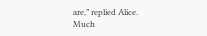are,” replied Alice.
Much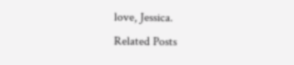love, Jessica.
Related Posts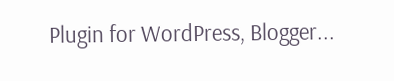Plugin for WordPress, Blogger...